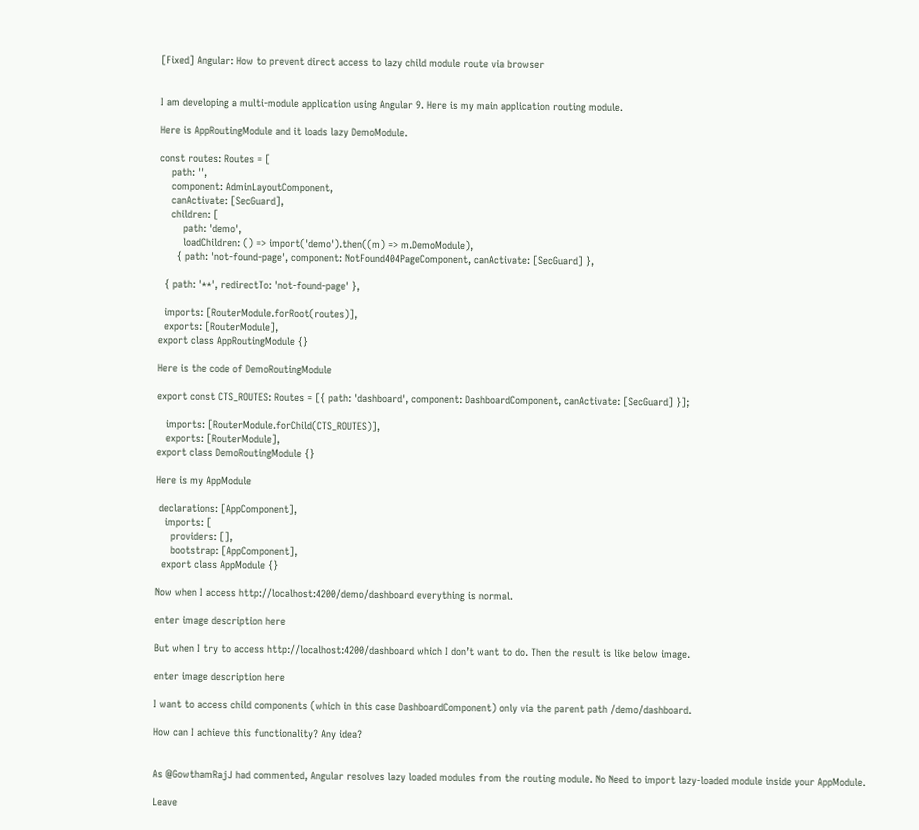[Fixed] Angular: How to prevent direct access to lazy child module route via browser


I am developing a multi-module application using Angular 9. Here is my main application routing module.

Here is AppRoutingModule and it loads lazy DemoModule.

const routes: Routes = [
    path: '',
    component: AdminLayoutComponent,
    canActivate: [SecGuard],
    children: [
        path: 'demo',
        loadChildren: () => import('demo').then((m) => m.DemoModule),
      { path: 'not-found-page', component: NotFound404PageComponent, canActivate: [SecGuard] },

  { path: '**', redirectTo: 'not-found-page' },

  imports: [RouterModule.forRoot(routes)],
  exports: [RouterModule],
export class AppRoutingModule {}

Here is the code of DemoRoutingModule

export const CTS_ROUTES: Routes = [{ path: 'dashboard', component: DashboardComponent, canActivate: [SecGuard] }];

   imports: [RouterModule.forChild(CTS_ROUTES)],
   exports: [RouterModule],
export class DemoRoutingModule {}

Here is my AppModule

 declarations: [AppComponent],
   imports: [
     providers: [],
     bootstrap: [AppComponent],
  export class AppModule {}

Now when I access http://localhost:4200/demo/dashboard everything is normal.

enter image description here

But when I try to access http://localhost:4200/dashboard which I don’t want to do. Then the result is like below image.

enter image description here

I want to access child components (which in this case DashboardComponent) only via the parent path /demo/dashboard.

How can I achieve this functionality? Any idea?


As @GowthamRajJ had commented, Angular resolves lazy loaded modules from the routing module. No Need to import lazy-loaded module inside your AppModule.

Leave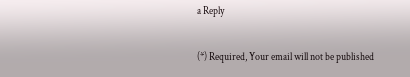a Reply

(*) Required, Your email will not be published